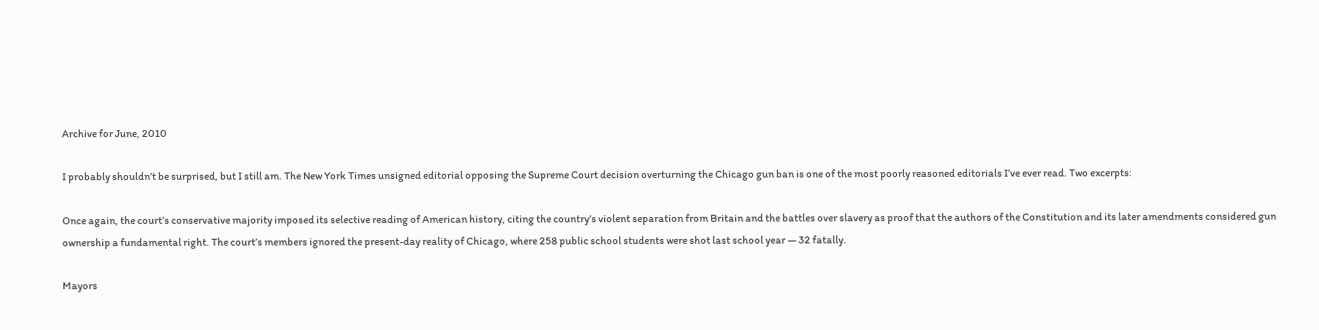Archive for June, 2010

I probably shouldn’t be surprised, but I still am. The New York Times unsigned editorial opposing the Supreme Court decision overturning the Chicago gun ban is one of the most poorly reasoned editorials I’ve ever read. Two excerpts:

Once again, the court’s conservative majority imposed its selective reading of American history, citing the country’s violent separation from Britain and the battles over slavery as proof that the authors of the Constitution and its later amendments considered gun ownership a fundamental right. The court’s members ignored the present-day reality of Chicago, where 258 public school students were shot last school year — 32 fatally.

Mayors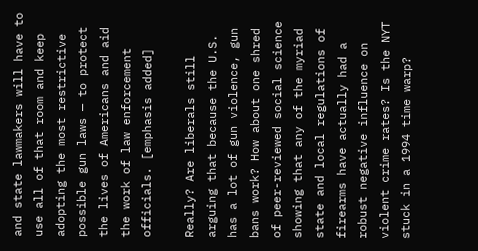and state lawmakers will have to use all of that room and keep adopting the most restrictive possible gun laws — to protect the lives of Americans and aid the work of law enforcement officials. [emphasis added]

Really? Are liberals still arguing that because the U.S. has a lot of gun violence, gun bans work? How about one shred of peer-reviewed social science showing that any of the myriad state and local regulations of firearms have actually had a robust negative influence on violent crime rates? Is the NYT stuck in a 1994 time warp?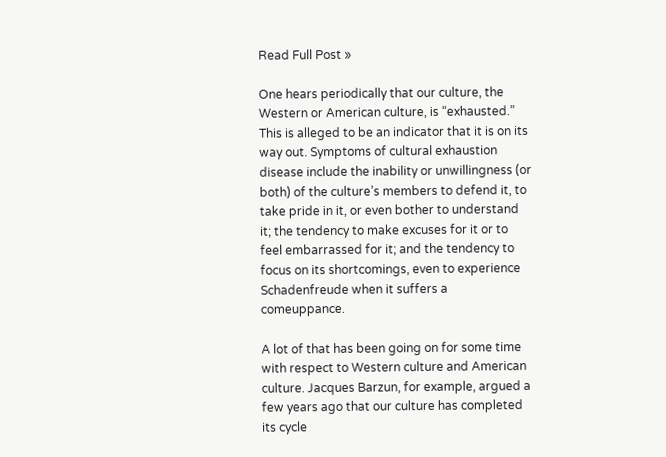Read Full Post »

One hears periodically that our culture, the Western or American culture, is “exhausted.” This is alleged to be an indicator that it is on its way out. Symptoms of cultural exhaustion disease include the inability or unwillingness (or both) of the culture’s members to defend it, to take pride in it, or even bother to understand it; the tendency to make excuses for it or to feel embarrassed for it; and the tendency to focus on its shortcomings, even to experience Schadenfreude when it suffers a comeuppance.

A lot of that has been going on for some time with respect to Western culture and American culture. Jacques Barzun, for example, argued a few years ago that our culture has completed its cycle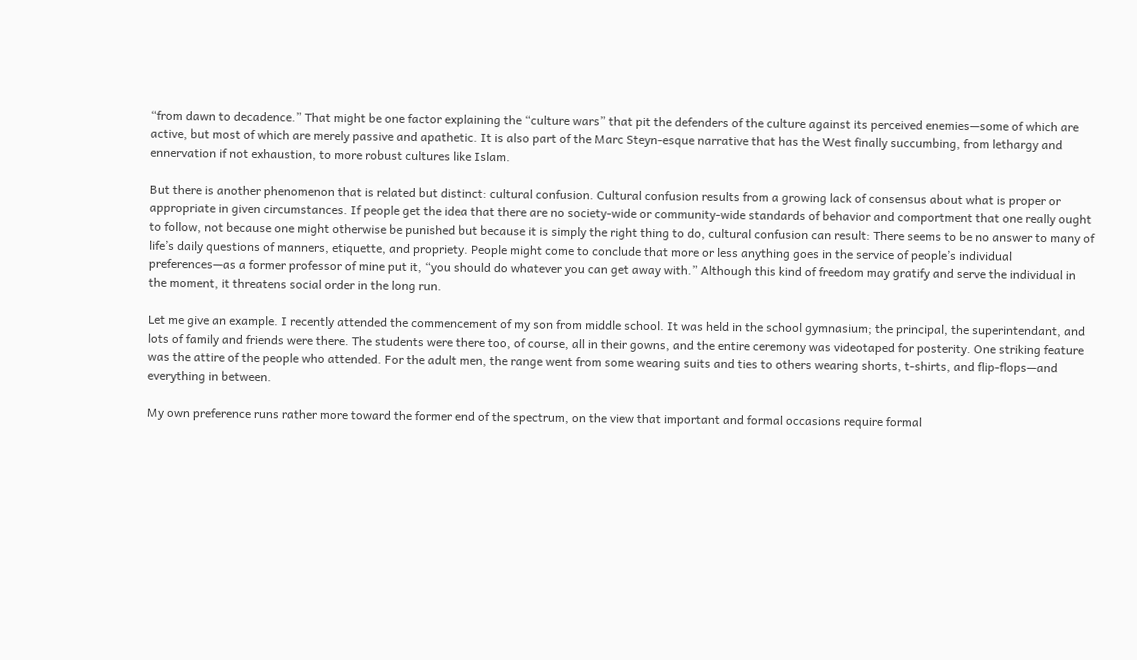“from dawn to decadence.” That might be one factor explaining the “culture wars” that pit the defenders of the culture against its perceived enemies—some of which are active, but most of which are merely passive and apathetic. It is also part of the Marc Steyn-esque narrative that has the West finally succumbing, from lethargy and ennervation if not exhaustion, to more robust cultures like Islam.

But there is another phenomenon that is related but distinct: cultural confusion. Cultural confusion results from a growing lack of consensus about what is proper or appropriate in given circumstances. If people get the idea that there are no society-wide or community-wide standards of behavior and comportment that one really ought to follow, not because one might otherwise be punished but because it is simply the right thing to do, cultural confusion can result: There seems to be no answer to many of life’s daily questions of manners, etiquette, and propriety. People might come to conclude that more or less anything goes in the service of people’s individual preferences—as a former professor of mine put it, “you should do whatever you can get away with.” Although this kind of freedom may gratify and serve the individual in the moment, it threatens social order in the long run.

Let me give an example. I recently attended the commencement of my son from middle school. It was held in the school gymnasium; the principal, the superintendant, and lots of family and friends were there. The students were there too, of course, all in their gowns, and the entire ceremony was videotaped for posterity. One striking feature was the attire of the people who attended. For the adult men, the range went from some wearing suits and ties to others wearing shorts, t-shirts, and flip-flops—and everything in between.

My own preference runs rather more toward the former end of the spectrum, on the view that important and formal occasions require formal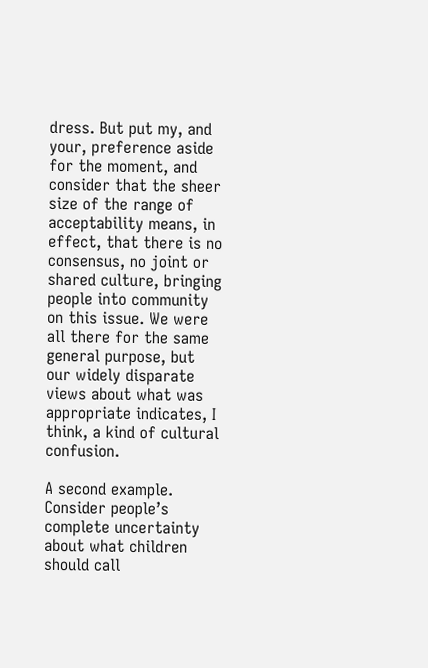dress. But put my, and your, preference aside for the moment, and consider that the sheer size of the range of acceptability means, in effect, that there is no consensus, no joint or shared culture, bringing people into community on this issue. We were all there for the same general purpose, but our widely disparate views about what was appropriate indicates, I think, a kind of cultural confusion.

A second example. Consider people’s complete uncertainty about what children should call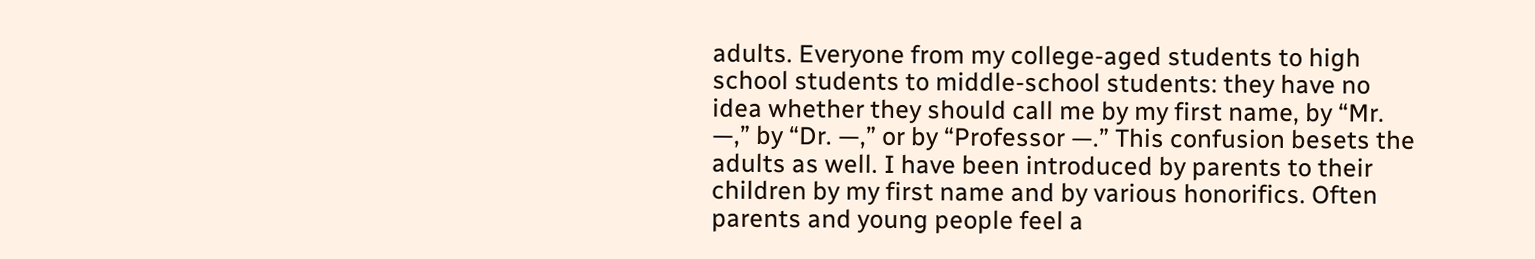adults. Everyone from my college-aged students to high school students to middle-school students: they have no idea whether they should call me by my first name, by “Mr. —,” by “Dr. —,” or by “Professor —.” This confusion besets the adults as well. I have been introduced by parents to their children by my first name and by various honorifics. Often parents and young people feel a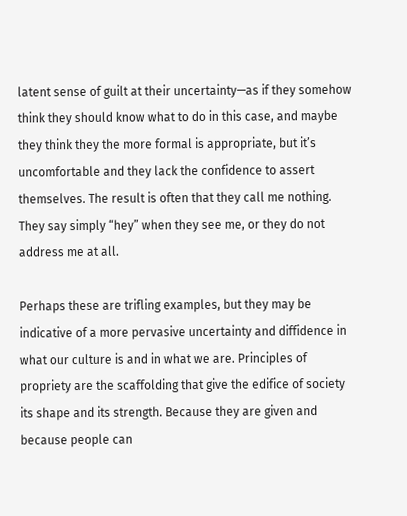latent sense of guilt at their uncertainty—as if they somehow think they should know what to do in this case, and maybe they think they the more formal is appropriate, but it’s uncomfortable and they lack the confidence to assert themselves. The result is often that they call me nothing. They say simply “hey” when they see me, or they do not address me at all.

Perhaps these are trifling examples, but they may be indicative of a more pervasive uncertainty and diffidence in what our culture is and in what we are. Principles of propriety are the scaffolding that give the edifice of society its shape and its strength. Because they are given and because people can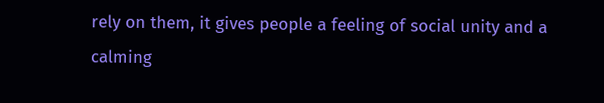rely on them, it gives people a feeling of social unity and a calming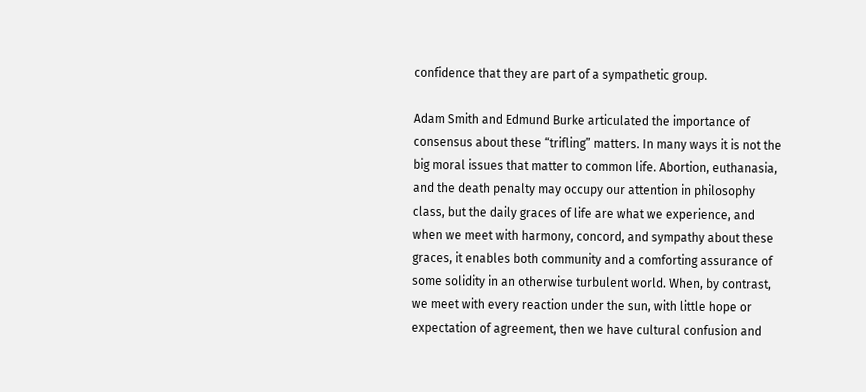confidence that they are part of a sympathetic group.

Adam Smith and Edmund Burke articulated the importance of consensus about these “trifling” matters. In many ways it is not the big moral issues that matter to common life. Abortion, euthanasia, and the death penalty may occupy our attention in philosophy class, but the daily graces of life are what we experience, and when we meet with harmony, concord, and sympathy about these graces, it enables both community and a comforting assurance of some solidity in an otherwise turbulent world. When, by contrast, we meet with every reaction under the sun, with little hope or expectation of agreement, then we have cultural confusion and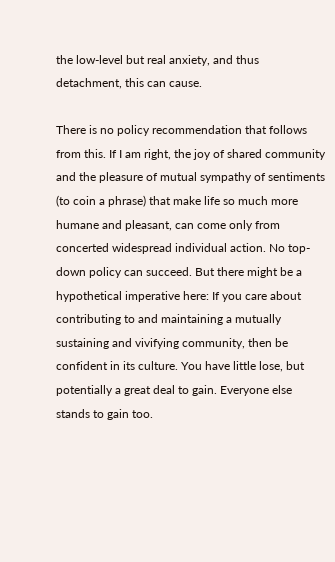the low-level but real anxiety, and thus detachment, this can cause.

There is no policy recommendation that follows from this. If I am right, the joy of shared community and the pleasure of mutual sympathy of sentiments (to coin a phrase) that make life so much more humane and pleasant, can come only from concerted widespread individual action. No top-down policy can succeed. But there might be a hypothetical imperative here: If you care about contributing to and maintaining a mutually sustaining and vivifying community, then be confident in its culture. You have little lose, but potentially a great deal to gain. Everyone else stands to gain too.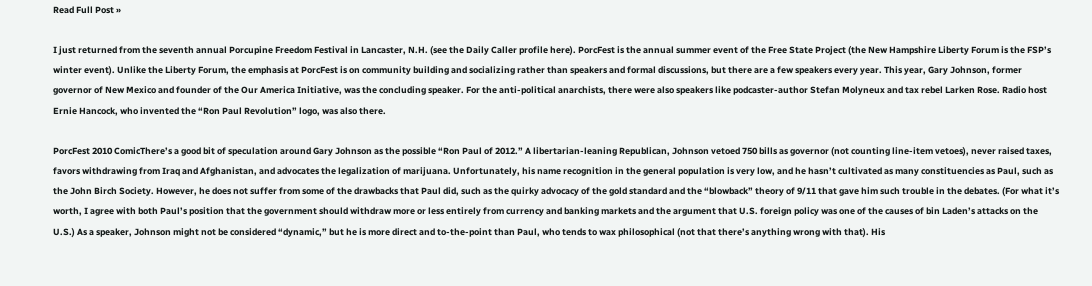Read Full Post »

I just returned from the seventh annual Porcupine Freedom Festival in Lancaster, N.H. (see the Daily Caller profile here). PorcFest is the annual summer event of the Free State Project (the New Hampshire Liberty Forum is the FSP’s winter event). Unlike the Liberty Forum, the emphasis at PorcFest is on community building and socializing rather than speakers and formal discussions, but there are a few speakers every year. This year, Gary Johnson, former governor of New Mexico and founder of the Our America Initiative, was the concluding speaker. For the anti-political anarchists, there were also speakers like podcaster-author Stefan Molyneux and tax rebel Larken Rose. Radio host Ernie Hancock, who invented the “Ron Paul Revolution” logo, was also there.

PorcFest 2010 ComicThere’s a good bit of speculation around Gary Johnson as the possible “Ron Paul of 2012.” A libertarian-leaning Republican, Johnson vetoed 750 bills as governor (not counting line-item vetoes), never raised taxes, favors withdrawing from Iraq and Afghanistan, and advocates the legalization of marijuana. Unfortunately, his name recognition in the general population is very low, and he hasn’t cultivated as many constituencies as Paul, such as the John Birch Society. However, he does not suffer from some of the drawbacks that Paul did, such as the quirky advocacy of the gold standard and the “blowback” theory of 9/11 that gave him such trouble in the debates. (For what it’s worth, I agree with both Paul’s position that the government should withdraw more or less entirely from currency and banking markets and the argument that U.S. foreign policy was one of the causes of bin Laden’s attacks on the U.S.) As a speaker, Johnson might not be considered “dynamic,” but he is more direct and to-the-point than Paul, who tends to wax philosophical (not that there’s anything wrong with that). His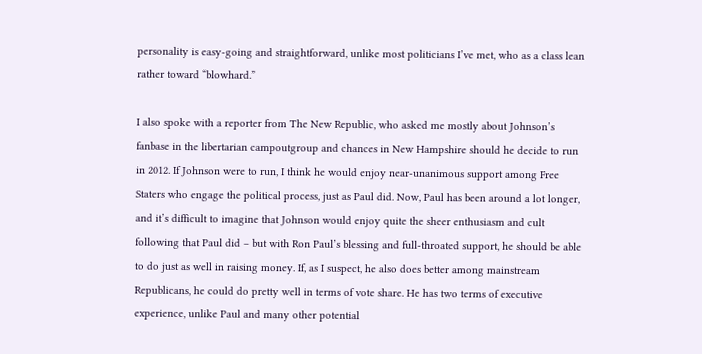personality is easy-going and straightforward, unlike most politicians I’ve met, who as a class lean rather toward “blowhard.”

I also spoke with a reporter from The New Republic, who asked me mostly about Johnson’s fanbase in the libertarian campoutgroup and chances in New Hampshire should he decide to run in 2012. If Johnson were to run, I think he would enjoy near-unanimous support among Free Staters who engage the political process, just as Paul did. Now, Paul has been around a lot longer, and it’s difficult to imagine that Johnson would enjoy quite the sheer enthusiasm and cult following that Paul did – but with Ron Paul’s blessing and full-throated support, he should be able to do just as well in raising money. If, as I suspect, he also does better among mainstream Republicans, he could do pretty well in terms of vote share. He has two terms of executive experience, unlike Paul and many other potential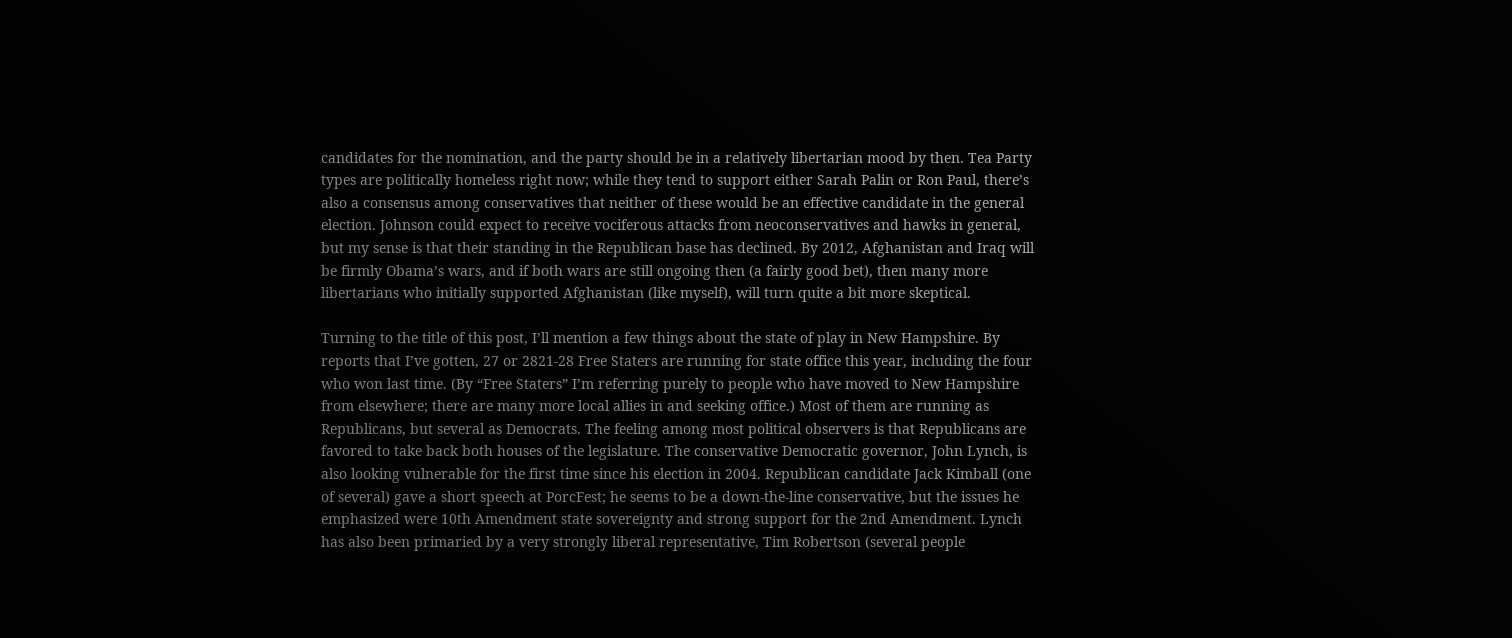candidates for the nomination, and the party should be in a relatively libertarian mood by then. Tea Party types are politically homeless right now; while they tend to support either Sarah Palin or Ron Paul, there’s also a consensus among conservatives that neither of these would be an effective candidate in the general election. Johnson could expect to receive vociferous attacks from neoconservatives and hawks in general, but my sense is that their standing in the Republican base has declined. By 2012, Afghanistan and Iraq will be firmly Obama’s wars, and if both wars are still ongoing then (a fairly good bet), then many more libertarians who initially supported Afghanistan (like myself), will turn quite a bit more skeptical.

Turning to the title of this post, I’ll mention a few things about the state of play in New Hampshire. By reports that I’ve gotten, 27 or 2821-28 Free Staters are running for state office this year, including the four who won last time. (By “Free Staters” I’m referring purely to people who have moved to New Hampshire from elsewhere; there are many more local allies in and seeking office.) Most of them are running as Republicans, but several as Democrats. The feeling among most political observers is that Republicans are favored to take back both houses of the legislature. The conservative Democratic governor, John Lynch, is also looking vulnerable for the first time since his election in 2004. Republican candidate Jack Kimball (one of several) gave a short speech at PorcFest; he seems to be a down-the-line conservative, but the issues he emphasized were 10th Amendment state sovereignty and strong support for the 2nd Amendment. Lynch has also been primaried by a very strongly liberal representative, Tim Robertson (several people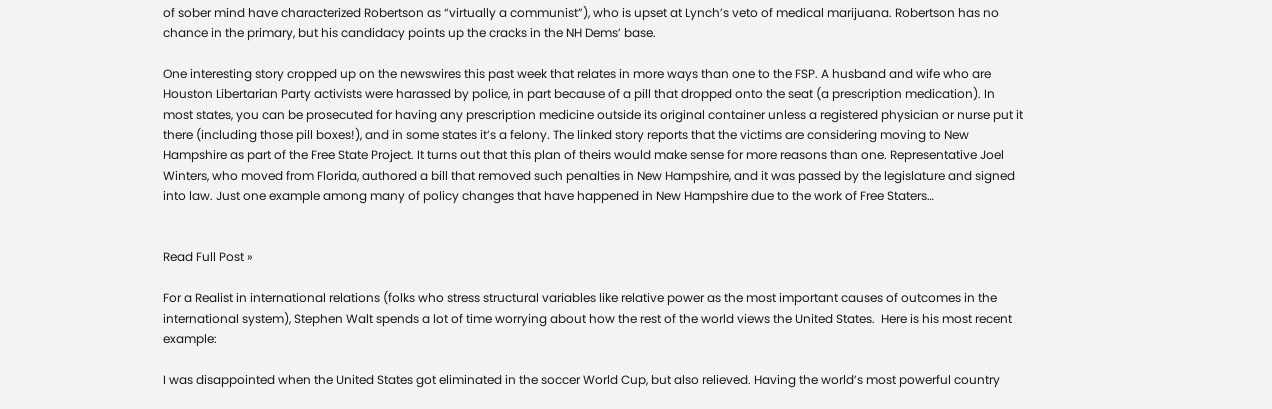of sober mind have characterized Robertson as “virtually a communist”), who is upset at Lynch’s veto of medical marijuana. Robertson has no chance in the primary, but his candidacy points up the cracks in the NH Dems’ base.

One interesting story cropped up on the newswires this past week that relates in more ways than one to the FSP. A husband and wife who are Houston Libertarian Party activists were harassed by police, in part because of a pill that dropped onto the seat (a prescription medication). In most states, you can be prosecuted for having any prescription medicine outside its original container unless a registered physician or nurse put it there (including those pill boxes!), and in some states it’s a felony. The linked story reports that the victims are considering moving to New Hampshire as part of the Free State Project. It turns out that this plan of theirs would make sense for more reasons than one. Representative Joel Winters, who moved from Florida, authored a bill that removed such penalties in New Hampshire, and it was passed by the legislature and signed into law. Just one example among many of policy changes that have happened in New Hampshire due to the work of Free Staters…


Read Full Post »

For a Realist in international relations (folks who stress structural variables like relative power as the most important causes of outcomes in the international system), Stephen Walt spends a lot of time worrying about how the rest of the world views the United States.  Here is his most recent example:

I was disappointed when the United States got eliminated in the soccer World Cup, but also relieved. Having the world’s most powerful country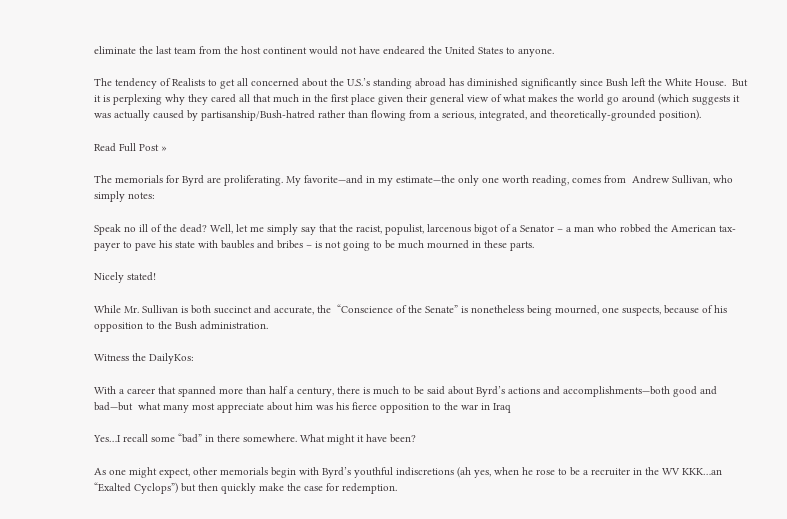eliminate the last team from the host continent would not have endeared the United States to anyone.

The tendency of Realists to get all concerned about the U.S.’s standing abroad has diminished significantly since Bush left the White House.  But it is perplexing why they cared all that much in the first place given their general view of what makes the world go around (which suggests it was actually caused by partisanship/Bush-hatred rather than flowing from a serious, integrated, and theoretically-grounded position).

Read Full Post »

The memorials for Byrd are proliferating. My favorite—and in my estimate—the only one worth reading, comes from  Andrew Sullivan, who simply notes:

Speak no ill of the dead? Well, let me simply say that the racist, populist, larcenous bigot of a Senator – a man who robbed the American tax-payer to pave his state with baubles and bribes – is not going to be much mourned in these parts.

Nicely stated!

While Mr. Sullivan is both succinct and accurate, the  “Conscience of the Senate” is nonetheless being mourned, one suspects, because of his opposition to the Bush administration.

Witness the DailyKos:

With a career that spanned more than half a century, there is much to be said about Byrd’s actions and accomplishments—both good and bad—but  what many most appreciate about him was his fierce opposition to the war in Iraq

Yes…I recall some “bad” in there somewhere. What might it have been?

As one might expect, other memorials begin with Byrd’s youthful indiscretions (ah yes, when he rose to be a recruiter in the WV KKK…an “Exalted Cyclops”) but then quickly make the case for redemption.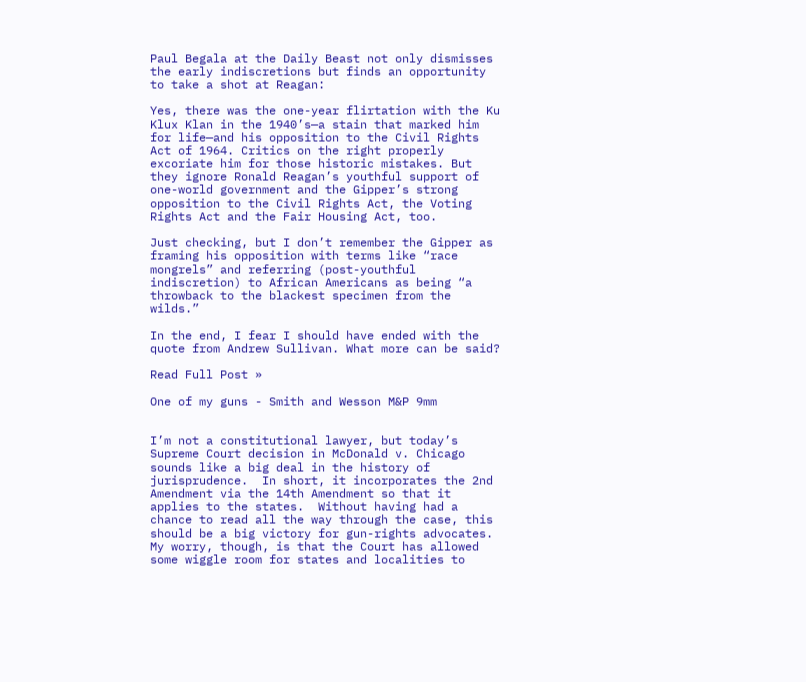Paul Begala at the Daily Beast not only dismisses the early indiscretions but finds an opportunity to take a shot at Reagan:

Yes, there was the one-year flirtation with the Ku Klux Klan in the 1940’s—a stain that marked him for life—and his opposition to the Civil Rights Act of 1964. Critics on the right properly excoriate him for those historic mistakes. But they ignore Ronald Reagan’s youthful support of one-world government and the Gipper’s strong opposition to the Civil Rights Act, the Voting Rights Act and the Fair Housing Act, too.

Just checking, but I don’t remember the Gipper as framing his opposition with terms like “race mongrels” and referring (post-youthful indiscretion) to African Americans as being “a throwback to the blackest specimen from the wilds.”

In the end, I fear I should have ended with the quote from Andrew Sullivan. What more can be said?

Read Full Post »

One of my guns - Smith and Wesson M&P 9mm


I’m not a constitutional lawyer, but today’s Supreme Court decision in McDonald v. Chicago sounds like a big deal in the history of jurisprudence.  In short, it incorporates the 2nd Amendment via the 14th Amendment so that it applies to the states.  Without having had a chance to read all the way through the case, this should be a big victory for gun-rights advocates.  My worry, though, is that the Court has allowed some wiggle room for states and localities to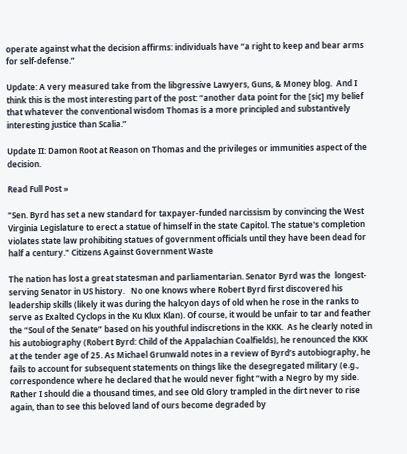operate against what the decision affirms: individuals have “a right to keep and bear arms for self-defense.”

Update: A very measured take from the libgressive Lawyers, Guns, & Money blog.  And I think this is the most interesting part of the post: “another data point for the [sic] my belief that whatever the conventional wisdom Thomas is a more principled and substantively interesting justice than Scalia.”

Update II: Damon Root at Reason on Thomas and the privileges or immunities aspect of the decision.

Read Full Post »

"Sen. Byrd has set a new standard for taxpayer-funded narcissism by convincing the West Virginia Legislature to erect a statue of himself in the state Capitol. The statue's completion violates state law prohibiting statues of government officials until they have been dead for half a century." Citizens Against Government Waste

The nation has lost a great statesman and parliamentarian. Senator Byrd was the  longest-serving Senator in US history.   No one knows where Robert Byrd first discovered his leadership skills (likely it was during the halcyon days of old when he rose in the ranks to serve as Exalted Cyclops in the Ku Klux Klan). Of course, it would be unfair to tar and feather the “Soul of the Senate” based on his youthful indiscretions in the KKK.  As he clearly noted in his autobiography (Robert Byrd: Child of the Appalachian Coalfields), he renounced the KKK at the tender age of 25. As Michael Grunwald notes in a review of Byrd’s autobiography, he fails to account for subsequent statements on things like the desegregated military (e.g., correspondence where he declared that he would never fight “with a Negro by my side. Rather I should die a thousand times, and see Old Glory trampled in the dirt never to rise again, than to see this beloved land of ours become degraded by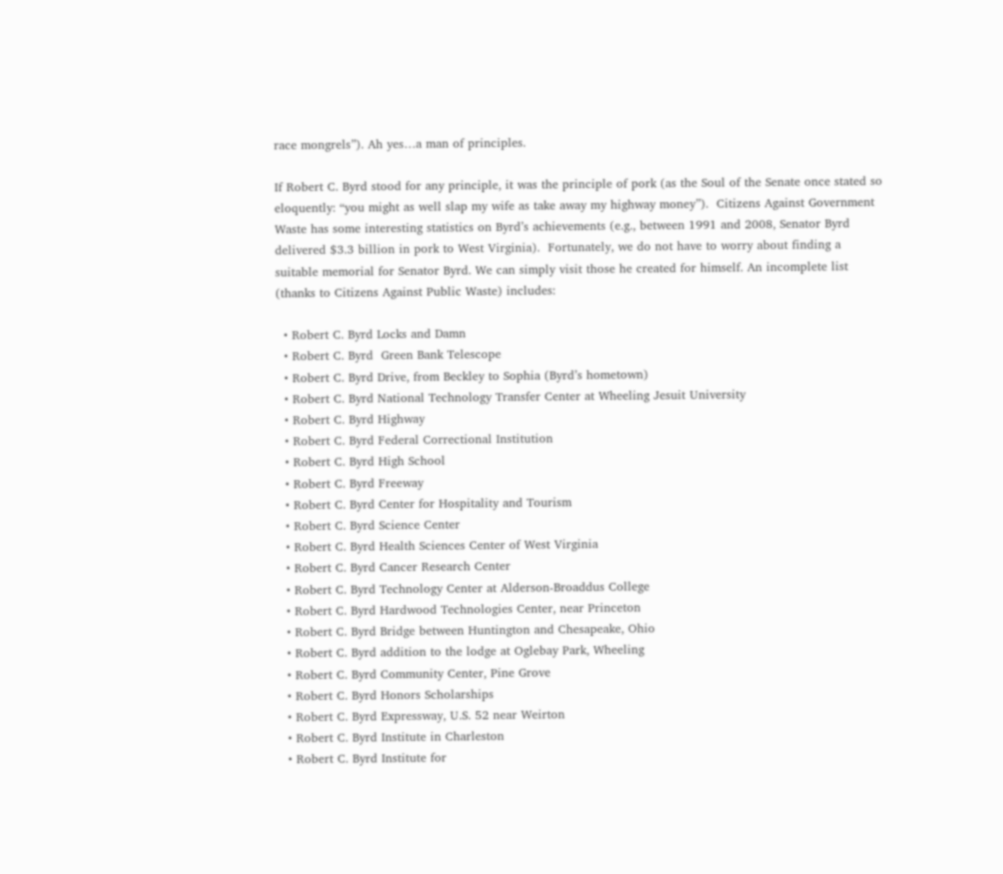race mongrels”). Ah yes…a man of principles.

If Robert C. Byrd stood for any principle, it was the principle of pork (as the Soul of the Senate once stated so eloquently: “you might as well slap my wife as take away my highway money”).  Citizens Against Government Waste has some interesting statistics on Byrd’s achievements (e.g., between 1991 and 2008, Senator Byrd delivered $3.3 billion in pork to West Virginia).  Fortunately, we do not have to worry about finding a suitable memorial for Senator Byrd. We can simply visit those he created for himself. An incomplete list (thanks to Citizens Against Public Waste) includes:

  • Robert C. Byrd Locks and Damn
  • Robert C. Byrd  Green Bank Telescope
  • Robert C. Byrd Drive, from Beckley to Sophia (Byrd’s hometown)
  • Robert C. Byrd National Technology Transfer Center at Wheeling Jesuit University
  • Robert C. Byrd Highway
  • Robert C. Byrd Federal Correctional Institution
  • Robert C. Byrd High School
  • Robert C. Byrd Freeway
  • Robert C. Byrd Center for Hospitality and Tourism
  • Robert C. Byrd Science Center
  • Robert C. Byrd Health Sciences Center of West Virginia
  • Robert C. Byrd Cancer Research Center
  • Robert C. Byrd Technology Center at Alderson-Broaddus College
  • Robert C. Byrd Hardwood Technologies Center, near Princeton
  • Robert C. Byrd Bridge between Huntington and Chesapeake, Ohio
  • Robert C. Byrd addition to the lodge at Oglebay Park, Wheeling
  • Robert C. Byrd Community Center, Pine Grove
  • Robert C. Byrd Honors Scholarships
  • Robert C. Byrd Expressway, U.S. 52 near Weirton
  • Robert C. Byrd Institute in Charleston
  • Robert C. Byrd Institute for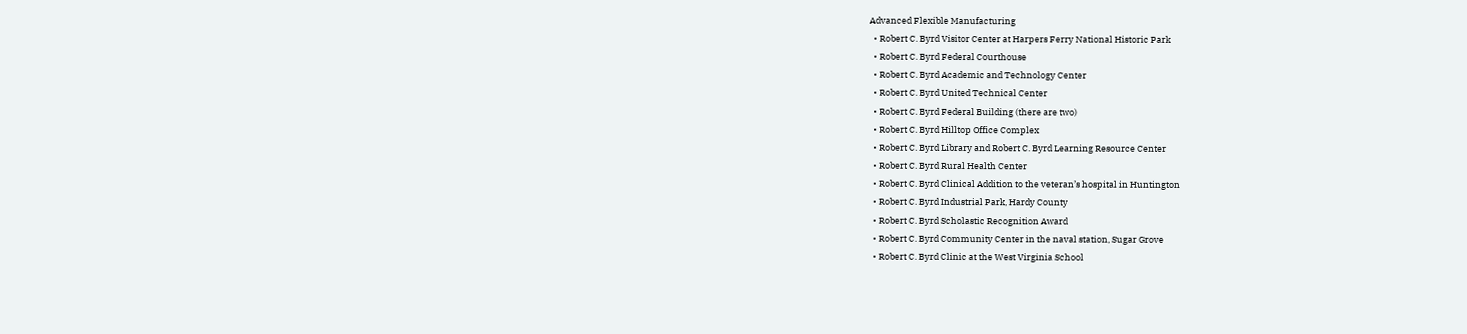Advanced Flexible Manufacturing
  • Robert C. Byrd Visitor Center at Harpers Ferry National Historic Park
  • Robert C. Byrd Federal Courthouse
  • Robert C. Byrd Academic and Technology Center
  • Robert C. Byrd United Technical Center
  • Robert C. Byrd Federal Building (there are two)
  • Robert C. Byrd Hilltop Office Complex
  • Robert C. Byrd Library and Robert C. Byrd Learning Resource Center
  • Robert C. Byrd Rural Health Center
  • Robert C. Byrd Clinical Addition to the veteran’s hospital in Huntington
  • Robert C. Byrd Industrial Park, Hardy County
  • Robert C. Byrd Scholastic Recognition Award
  • Robert C. Byrd Community Center in the naval station, Sugar Grove
  • Robert C. Byrd Clinic at the West Virginia School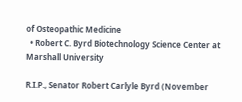of Osteopathic Medicine
  • Robert C. Byrd Biotechnology Science Center at Marshall University

R.I.P., Senator Robert Carlyle Byrd (November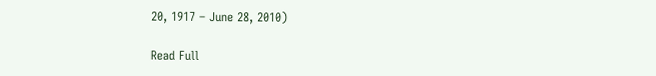20, 1917 – June 28, 2010)

Read Full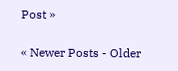Post »

« Newer Posts - Older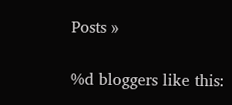Posts »

%d bloggers like this: